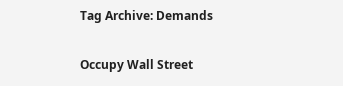Tag Archive: Demands

Occupy Wall Street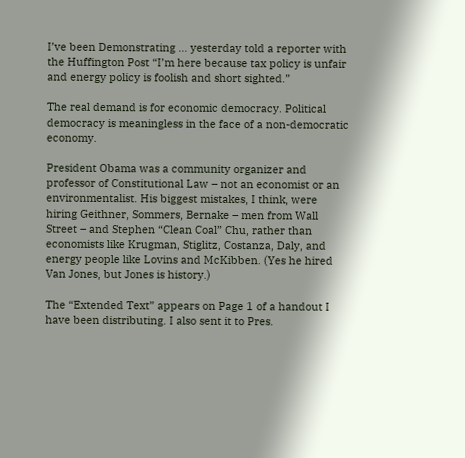I’ve been Demonstrating … yesterday told a reporter with the Huffington Post “I’m here because tax policy is unfair and energy policy is foolish and short sighted.”

The real demand is for economic democracy. Political democracy is meaningless in the face of a non-democratic economy.

President Obama was a community organizer and professor of Constitutional Law – not an economist or an environmentalist. His biggest mistakes, I think, were hiring Geithner, Sommers, Bernake – men from Wall Street – and Stephen “Clean Coal” Chu, rather than economists like Krugman, Stiglitz, Costanza, Daly, and energy people like Lovins and McKibben. (Yes he hired Van Jones, but Jones is history.)

The “Extended Text” appears on Page 1 of a handout I have been distributing. I also sent it to Pres.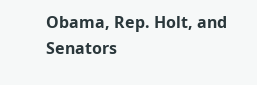Obama, Rep. Holt, and Senators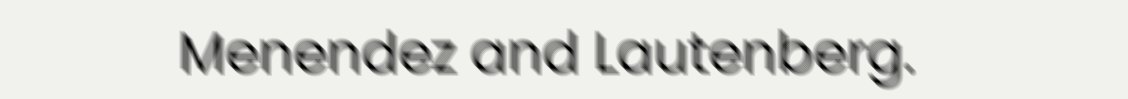Menendez and Lautenberg.